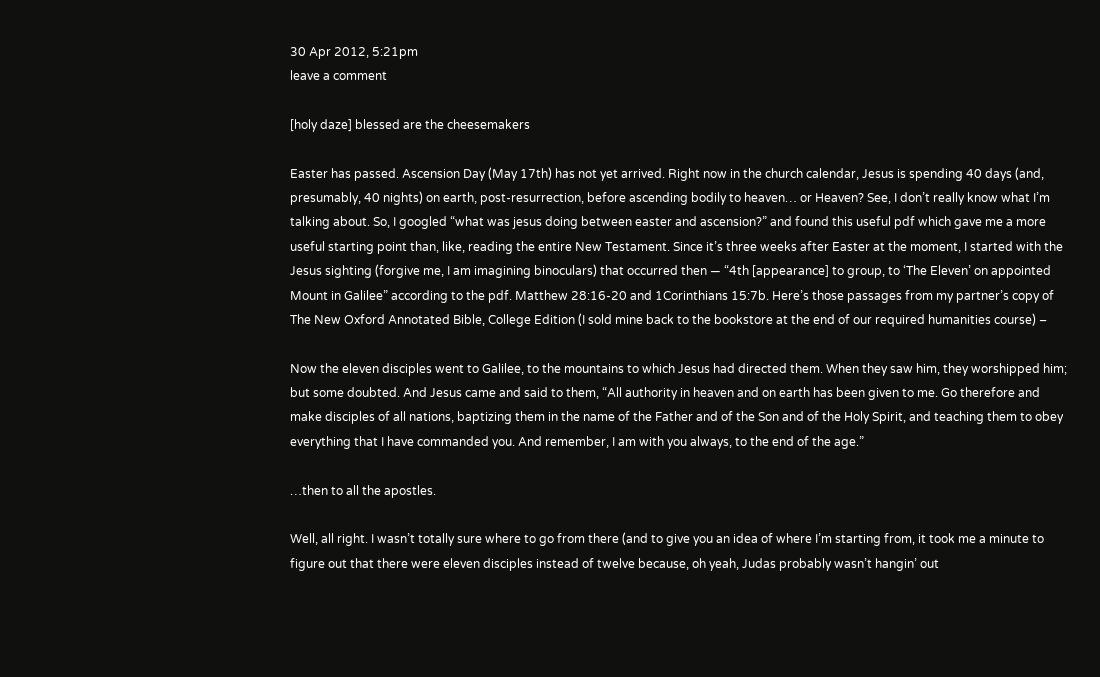30 Apr 2012, 5:21pm
leave a comment

[holy daze] blessed are the cheesemakers

Easter has passed. Ascension Day (May 17th) has not yet arrived. Right now in the church calendar, Jesus is spending 40 days (and, presumably, 40 nights) on earth, post-resurrection, before ascending bodily to heaven… or Heaven? See, I don’t really know what I’m talking about. So, I googled “what was jesus doing between easter and ascension?” and found this useful pdf which gave me a more useful starting point than, like, reading the entire New Testament. Since it’s three weeks after Easter at the moment, I started with the Jesus sighting (forgive me, I am imagining binoculars) that occurred then — “4th [appearance] to group, to ‘The Eleven’ on appointed Mount in Galilee” according to the pdf. Matthew 28:16-20 and 1Corinthians 15:7b. Here’s those passages from my partner’s copy of The New Oxford Annotated Bible, College Edition (I sold mine back to the bookstore at the end of our required humanities course) –

Now the eleven disciples went to Galilee, to the mountains to which Jesus had directed them. When they saw him, they worshipped him; but some doubted. And Jesus came and said to them, “All authority in heaven and on earth has been given to me. Go therefore and make disciples of all nations, baptizing them in the name of the Father and of the Son and of the Holy Spirit, and teaching them to obey everything that I have commanded you. And remember, I am with you always, to the end of the age.”

…then to all the apostles.

Well, all right. I wasn’t totally sure where to go from there (and to give you an idea of where I’m starting from, it took me a minute to figure out that there were eleven disciples instead of twelve because, oh yeah, Judas probably wasn’t hangin’ out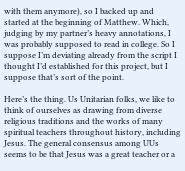with them anymore), so I backed up and started at the beginning of Matthew. Which, judging by my partner’s heavy annotations, I was probably supposed to read in college. So I suppose I’m deviating already from the script I thought I’d established for this project, but I suppose that’s sort of the point.

Here’s the thing. Us Unitarian folks, we like to think of ourselves as drawing from diverse religious traditions and the works of many spiritual teachers throughout history, including Jesus. The general consensus among UUs seems to be that Jesus was a great teacher or a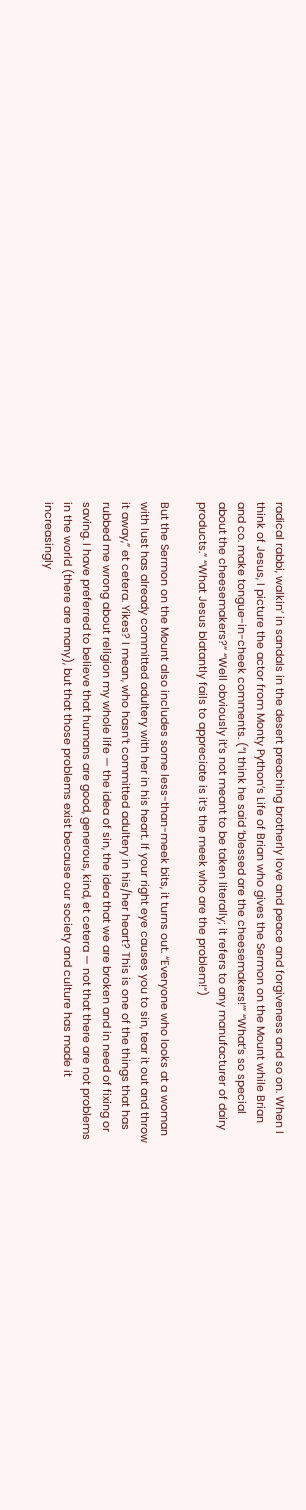radical rabbi, walkin’ in sandals in the desert preaching brotherly love and peace and forgiveness and so on. When I think of Jesus, I picture the actor from Monty Python’s Life of Brian who gives the Sermon on the Mount while Brian and co. make tongue-in-cheek comments. (”I think he said ‘blessed are the cheesemakers!’” “What’s so special about the cheesemakers?” “Well obviously it’s not meant to be taken literally; it refers to any manufacturer of dairy products.” “What Jesus blatantly fails to appreciate is it’s the meek who are the problem!”)

But the Sermon on the Mount also includes some less-than-meek bits, it turns out. “Everyone who looks at a woman with lust has already committed adultery with her in his heart. If your right eye causes you to sin, tear it out and throw it away,” et cetera. Yikes? I mean, who hasn’t committed adultery in his/her heart? This is one of the things that has rubbed me wrong about religion my whole life — the idea of sin, the idea that we are broken and in need of fixing or saving. I have preferred to believe that humans are good, generous, kind, et cetera — not that there are not problems in the world (there are many), but that those problems exist because our society and culture has made it increasingly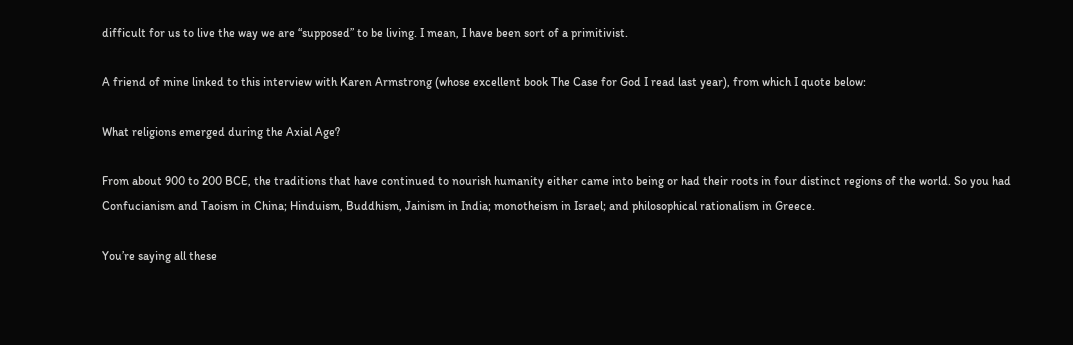difficult for us to live the way we are “supposed” to be living. I mean, I have been sort of a primitivist.

A friend of mine linked to this interview with Karen Armstrong (whose excellent book The Case for God I read last year), from which I quote below:

What religions emerged during the Axial Age?

From about 900 to 200 BCE, the traditions that have continued to nourish humanity either came into being or had their roots in four distinct regions of the world. So you had Confucianism and Taoism in China; Hinduism, Buddhism, Jainism in India; monotheism in Israel; and philosophical rationalism in Greece.

You’re saying all these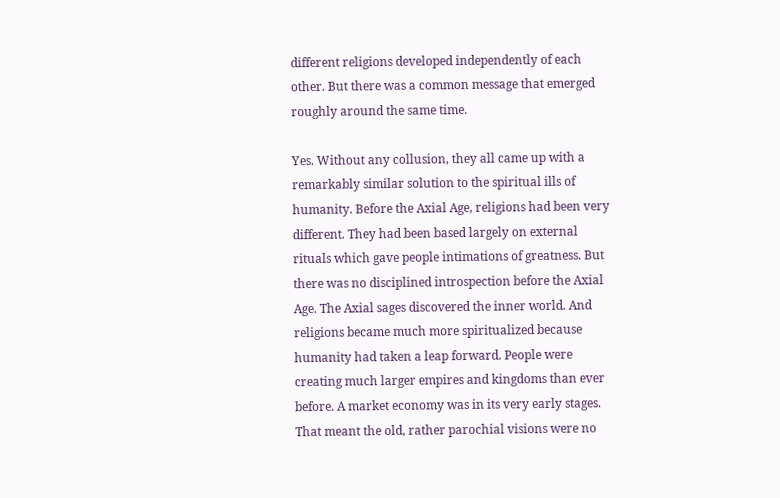different religions developed independently of each other. But there was a common message that emerged roughly around the same time.

Yes. Without any collusion, they all came up with a remarkably similar solution to the spiritual ills of humanity. Before the Axial Age, religions had been very different. They had been based largely on external rituals which gave people intimations of greatness. But there was no disciplined introspection before the Axial Age. The Axial sages discovered the inner world. And religions became much more spiritualized because humanity had taken a leap forward. People were creating much larger empires and kingdoms than ever before. A market economy was in its very early stages. That meant the old, rather parochial visions were no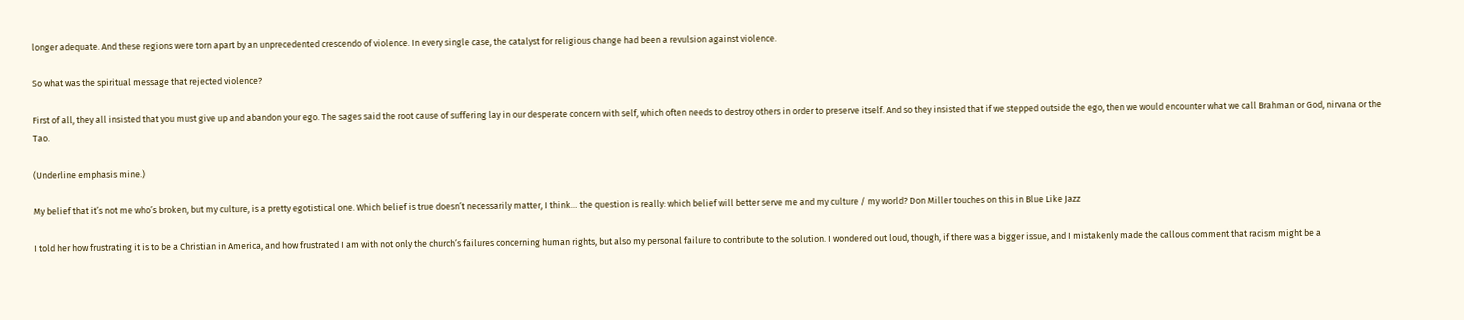longer adequate. And these regions were torn apart by an unprecedented crescendo of violence. In every single case, the catalyst for religious change had been a revulsion against violence.

So what was the spiritual message that rejected violence?

First of all, they all insisted that you must give up and abandon your ego. The sages said the root cause of suffering lay in our desperate concern with self, which often needs to destroy others in order to preserve itself. And so they insisted that if we stepped outside the ego, then we would encounter what we call Brahman or God, nirvana or the Tao.

(Underline emphasis mine.)

My belief that it’s not me who’s broken, but my culture, is a pretty egotistical one. Which belief is true doesn’t necessarily matter, I think… the question is really: which belief will better serve me and my culture / my world? Don Miller touches on this in Blue Like Jazz

I told her how frustrating it is to be a Christian in America, and how frustrated I am with not only the church’s failures concerning human rights, but also my personal failure to contribute to the solution. I wondered out loud, though, if there was a bigger issue, and I mistakenly made the callous comment that racism might be a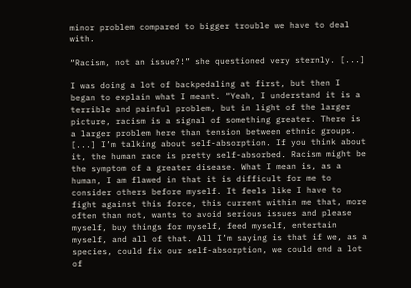minor problem compared to bigger trouble we have to deal with.

“Racism, not an issue?!” she questioned very sternly. [...]

I was doing a lot of backpedaling at first, but then I began to explain what I meant. “Yeah, I understand it is a terrible and painful problem, but in light of the larger picture, racism is a signal of something greater. There is a larger problem here than tension between ethnic groups. [...] I’m talking about self-absorption. If you think about it, the human race is pretty self-absorbed. Racism might be the symptom of a greater disease. What I mean is, as a human, I am flawed in that it is difficult for me to consider others before myself. It feels like I have to fight against this force, this current within me that, more often than not, wants to avoid serious issues and please myself, buy things for myself, feed myself, entertain myself, and all of that. All I’m saying is that if we, as a species, could fix our self-absorption, we could end a lot of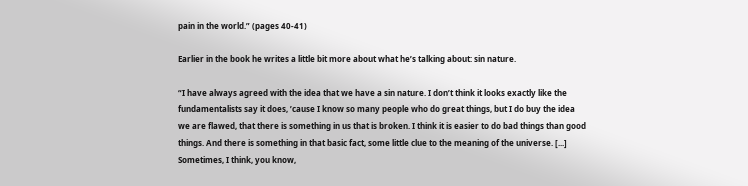pain in the world.” (pages 40-41)

Earlier in the book he writes a little bit more about what he’s talking about: sin nature.

“I have always agreed with the idea that we have a sin nature. I don’t think it looks exactly like the fundamentalists say it does, ’cause I know so many people who do great things, but I do buy the idea we are flawed, that there is something in us that is broken. I think it is easier to do bad things than good things. And there is something in that basic fact, some little clue to the meaning of the universe. [...] Sometimes, I think, you know,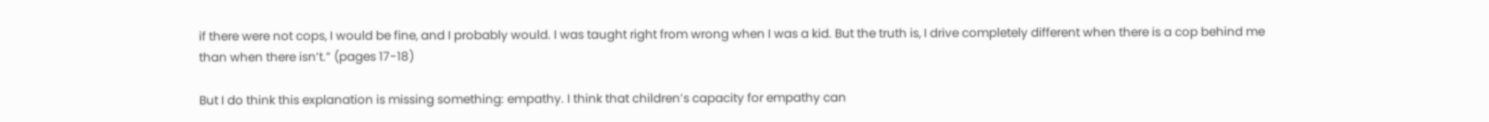if there were not cops, I would be fine, and I probably would. I was taught right from wrong when I was a kid. But the truth is, I drive completely different when there is a cop behind me than when there isn’t.” (pages 17-18)

But I do think this explanation is missing something: empathy. I think that children’s capacity for empathy can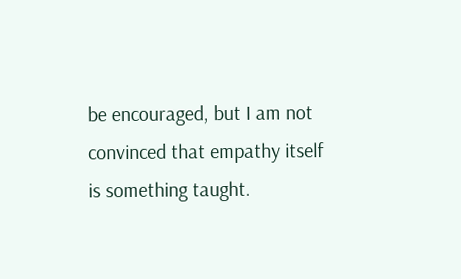be encouraged, but I am not convinced that empathy itself is something taught.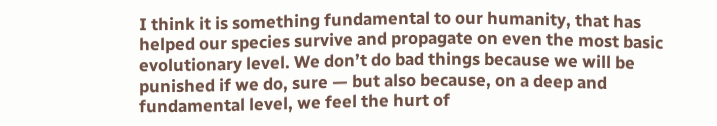I think it is something fundamental to our humanity, that has helped our species survive and propagate on even the most basic evolutionary level. We don’t do bad things because we will be punished if we do, sure — but also because, on a deep and fundamental level, we feel the hurt of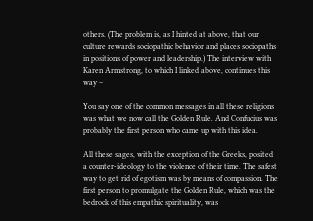others. (The problem is, as I hinted at above, that our culture rewards sociopathic behavior and places sociopaths in positions of power and leadership.) The interview with Karen Armstrong, to which I linked above, continues this way –

You say one of the common messages in all these religions was what we now call the Golden Rule. And Confucius was probably the first person who came up with this idea.

All these sages, with the exception of the Greeks, posited a counter-ideology to the violence of their time. The safest way to get rid of egotism was by means of compassion. The first person to promulgate the Golden Rule, which was the bedrock of this empathic spirituality, was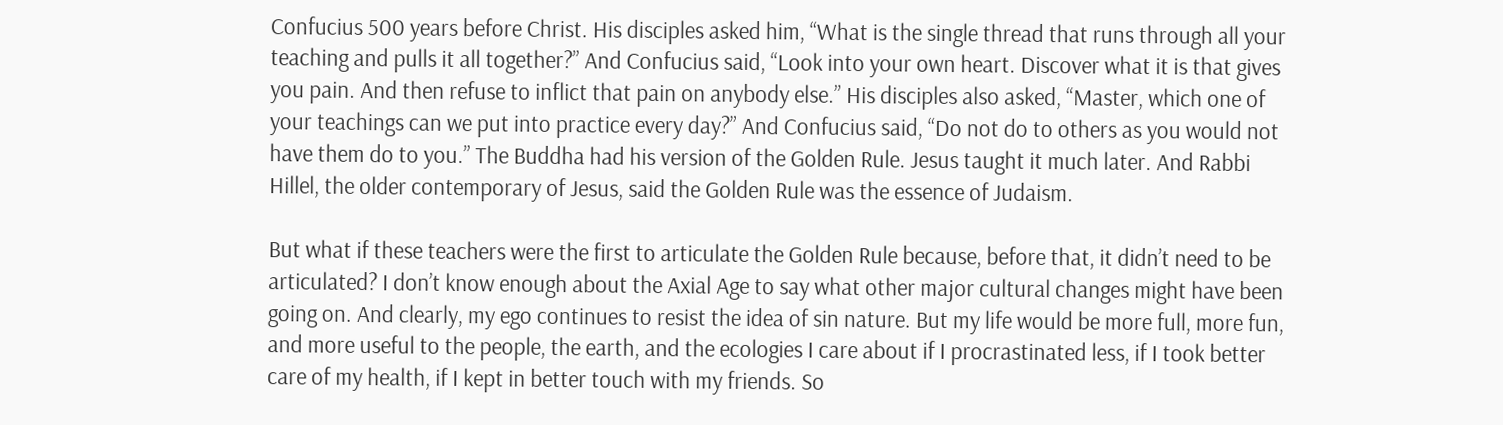Confucius 500 years before Christ. His disciples asked him, “What is the single thread that runs through all your teaching and pulls it all together?” And Confucius said, “Look into your own heart. Discover what it is that gives you pain. And then refuse to inflict that pain on anybody else.” His disciples also asked, “Master, which one of your teachings can we put into practice every day?” And Confucius said, “Do not do to others as you would not have them do to you.” The Buddha had his version of the Golden Rule. Jesus taught it much later. And Rabbi Hillel, the older contemporary of Jesus, said the Golden Rule was the essence of Judaism.

But what if these teachers were the first to articulate the Golden Rule because, before that, it didn’t need to be articulated? I don’t know enough about the Axial Age to say what other major cultural changes might have been going on. And clearly, my ego continues to resist the idea of sin nature. But my life would be more full, more fun, and more useful to the people, the earth, and the ecologies I care about if I procrastinated less, if I took better care of my health, if I kept in better touch with my friends. So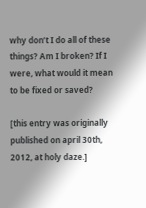why don’t I do all of these things? Am I broken? If I were, what would it mean to be fixed or saved?

[this entry was originally published on april 30th, 2012, at holy daze.]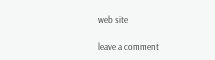web site

leave a comment